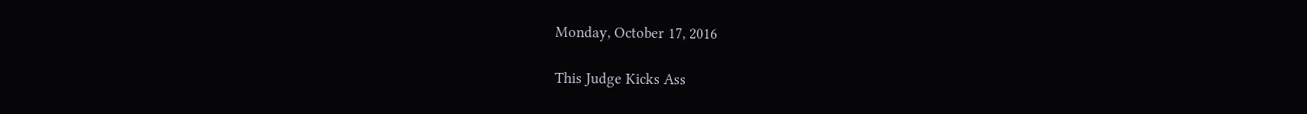Monday, October 17, 2016

This Judge Kicks Ass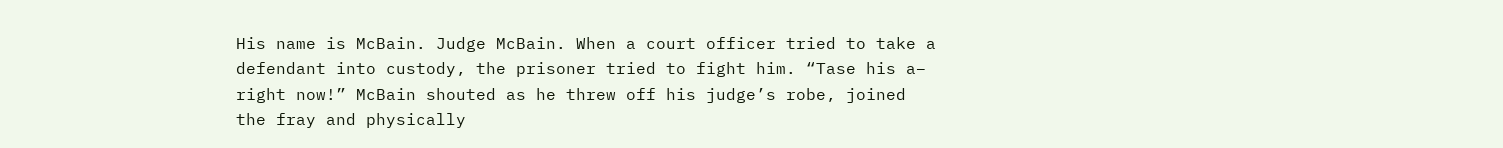His name is McBain. Judge McBain. When a court officer tried to take a defendant into custody, the prisoner tried to fight him. “Tase his a– right now!” McBain shouted as he threw off his judge’s robe, joined the fray and physically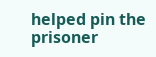helped pin the prisoner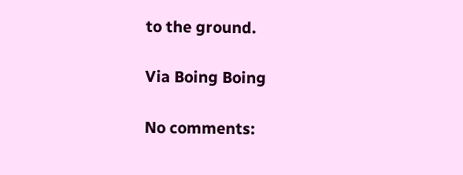to the ground.

Via Boing Boing

No comments: